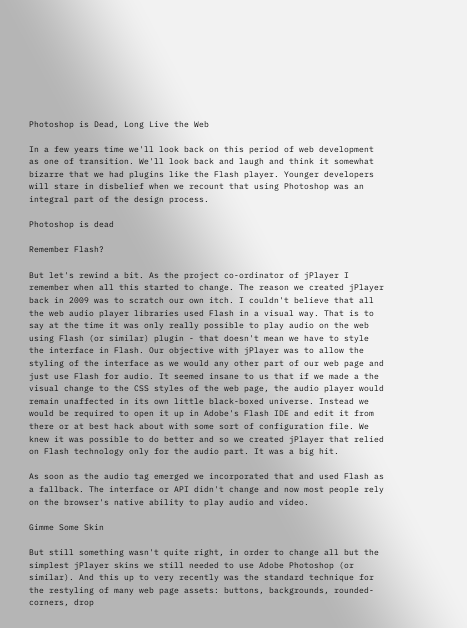Photoshop is Dead, Long Live the Web

In a few years time we'll look back on this period of web development as one of transition. We'll look back and laugh and think it somewhat bizarre that we had plugins like the Flash player. Younger developers will stare in disbelief when we recount that using Photoshop was an integral part of the design process.

Photoshop is dead

Remember Flash?

But let's rewind a bit. As the project co-ordinator of jPlayer I remember when all this started to change. The reason we created jPlayer back in 2009 was to scratch our own itch. I couldn't believe that all the web audio player libraries used Flash in a visual way. That is to say at the time it was only really possible to play audio on the web using Flash (or similar) plugin - that doesn't mean we have to style the interface in Flash. Our objective with jPlayer was to allow the styling of the interface as we would any other part of our web page and just use Flash for audio. It seemed insane to us that if we made a the visual change to the CSS styles of the web page, the audio player would remain unaffected in its own little black-boxed universe. Instead we would be required to open it up in Adobe's Flash IDE and edit it from there or at best hack about with some sort of configuration file. We knew it was possible to do better and so we created jPlayer that relied on Flash technology only for the audio part. It was a big hit.

As soon as the audio tag emerged we incorporated that and used Flash as a fallback. The interface or API didn't change and now most people rely on the browser's native ability to play audio and video.

Gimme Some Skin

But still something wasn't quite right, in order to change all but the simplest jPlayer skins we still needed to use Adobe Photoshop (or similar). And this up to very recently was the standard technique for the restyling of many web page assets: buttons, backgrounds, rounded-corners, drop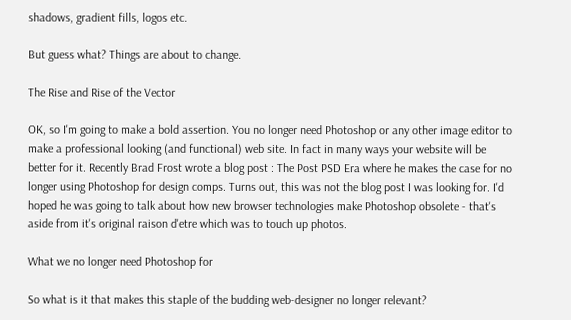shadows, gradient fills, logos etc.

But guess what? Things are about to change.

The Rise and Rise of the Vector

OK, so I'm going to make a bold assertion. You no longer need Photoshop or any other image editor to make a professional looking (and functional) web site. In fact in many ways your website will be better for it. Recently Brad Frost wrote a blog post : The Post PSD Era where he makes the case for no longer using Photoshop for design comps. Turns out, this was not the blog post I was looking for. I'd hoped he was going to talk about how new browser technologies make Photoshop obsolete - that's aside from it's original raison d'etre which was to touch up photos.

What we no longer need Photoshop for

So what is it that makes this staple of the budding web-designer no longer relevant?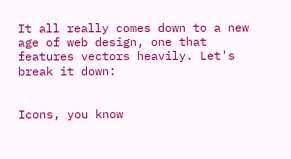It all really comes down to a new age of web design, one that features vectors heavily. Let's break it down:


Icons, you know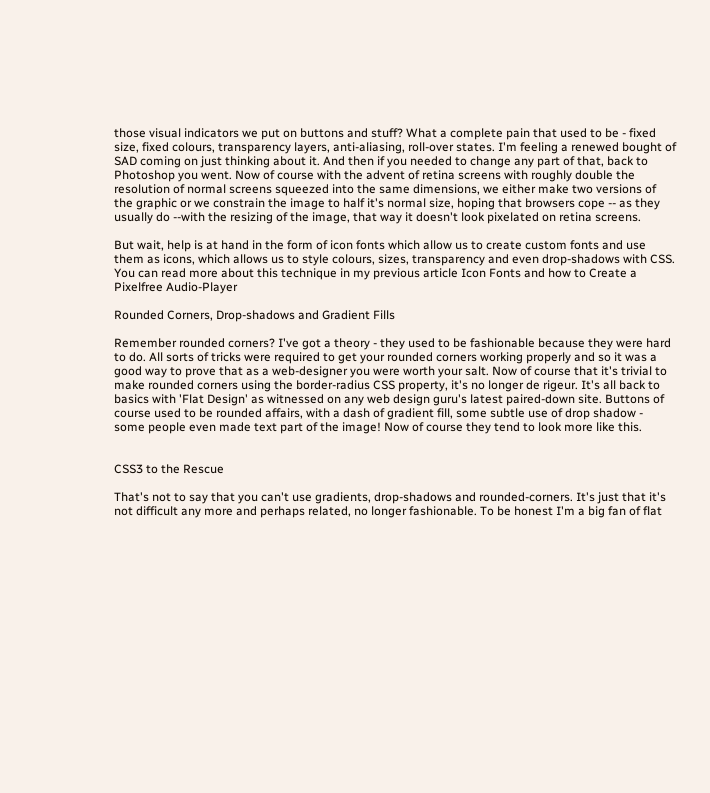those visual indicators we put on buttons and stuff? What a complete pain that used to be - fixed size, fixed colours, transparency layers, anti-aliasing, roll-over states. I'm feeling a renewed bought of SAD coming on just thinking about it. And then if you needed to change any part of that, back to Photoshop you went. Now of course with the advent of retina screens with roughly double the resolution of normal screens squeezed into the same dimensions, we either make two versions of the graphic or we constrain the image to half it's normal size, hoping that browsers cope -- as they usually do --with the resizing of the image, that way it doesn't look pixelated on retina screens.

But wait, help is at hand in the form of icon fonts which allow us to create custom fonts and use them as icons, which allows us to style colours, sizes, transparency and even drop-shadows with CSS. You can read more about this technique in my previous article Icon Fonts and how to Create a Pixelfree Audio-Player

Rounded Corners, Drop-shadows and Gradient Fills

Remember rounded corners? I've got a theory - they used to be fashionable because they were hard to do. All sorts of tricks were required to get your rounded corners working properly and so it was a good way to prove that as a web-designer you were worth your salt. Now of course that it's trivial to make rounded corners using the border-radius CSS property, it's no longer de rigeur. It's all back to basics with 'Flat Design' as witnessed on any web design guru's latest paired-down site. Buttons of course used to be rounded affairs, with a dash of gradient fill, some subtle use of drop shadow - some people even made text part of the image! Now of course they tend to look more like this.


CSS3 to the Rescue

That's not to say that you can't use gradients, drop-shadows and rounded-corners. It's just that it's not difficult any more and perhaps related, no longer fashionable. To be honest I'm a big fan of flat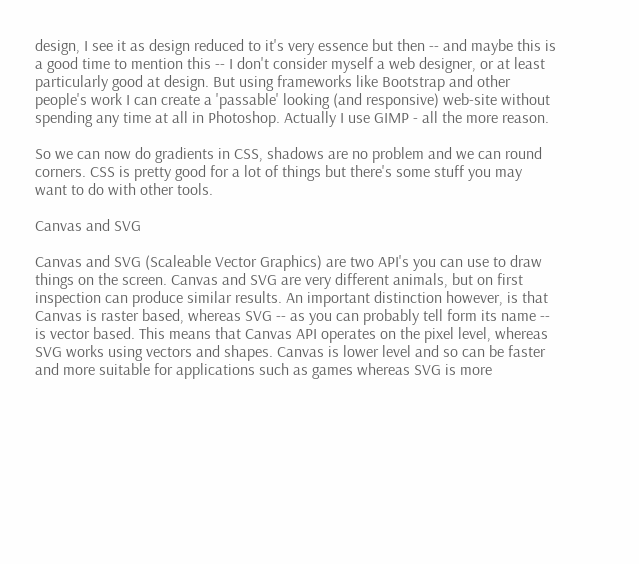design, I see it as design reduced to it's very essence but then -- and maybe this is a good time to mention this -- I don't consider myself a web designer, or at least particularly good at design. But using frameworks like Bootstrap and other people's work I can create a 'passable' looking (and responsive) web-site without spending any time at all in Photoshop. Actually I use GIMP - all the more reason.

So we can now do gradients in CSS, shadows are no problem and we can round corners. CSS is pretty good for a lot of things but there's some stuff you may want to do with other tools.

Canvas and SVG

Canvas and SVG (Scaleable Vector Graphics) are two API's you can use to draw things on the screen. Canvas and SVG are very different animals, but on first inspection can produce similar results. An important distinction however, is that Canvas is raster based, whereas SVG -- as you can probably tell form its name -- is vector based. This means that Canvas API operates on the pixel level, whereas SVG works using vectors and shapes. Canvas is lower level and so can be faster and more suitable for applications such as games whereas SVG is more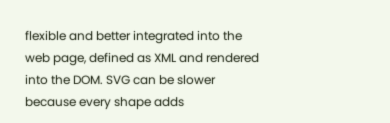flexible and better integrated into the web page, defined as XML and rendered into the DOM. SVG can be slower because every shape adds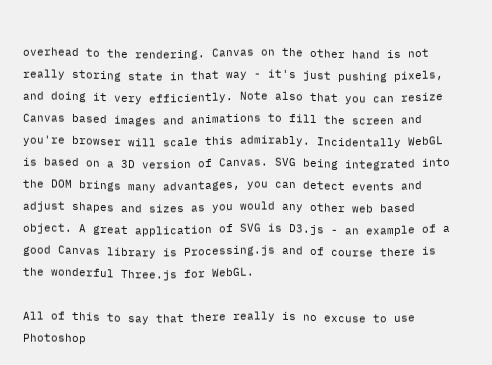overhead to the rendering. Canvas on the other hand is not really storing state in that way - it's just pushing pixels, and doing it very efficiently. Note also that you can resize Canvas based images and animations to fill the screen and you're browser will scale this admirably. Incidentally WebGL is based on a 3D version of Canvas. SVG being integrated into the DOM brings many advantages, you can detect events and adjust shapes and sizes as you would any other web based object. A great application of SVG is D3.js - an example of a good Canvas library is Processing.js and of course there is the wonderful Three.js for WebGL.

All of this to say that there really is no excuse to use Photoshop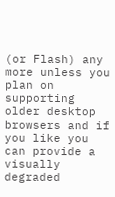(or Flash) any more unless you plan on supporting older desktop browsers and if you like you can provide a visually degraded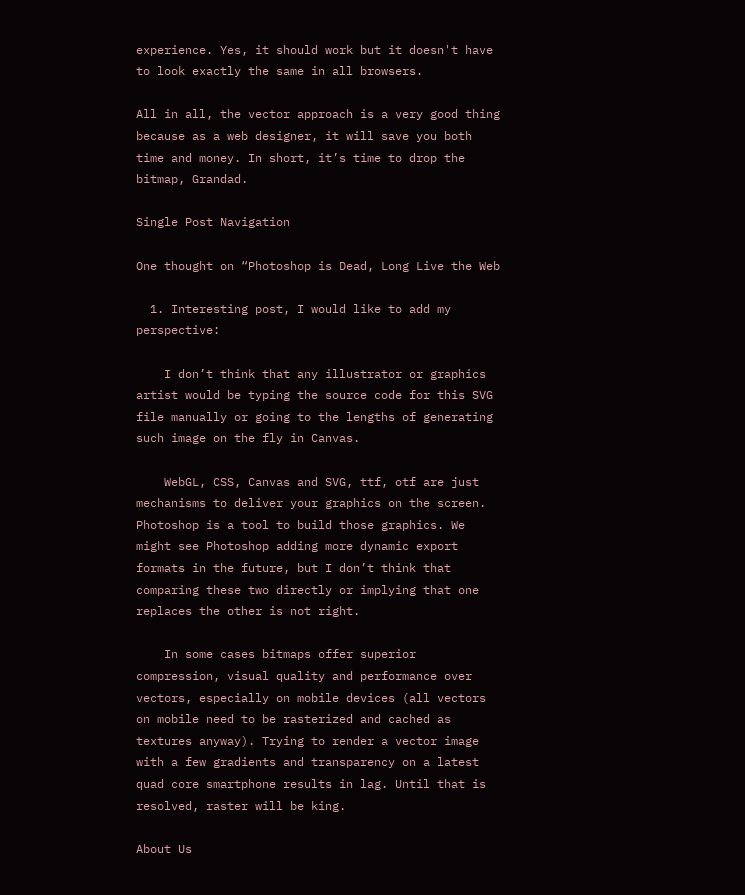experience. Yes, it should work but it doesn't have to look exactly the same in all browsers.

All in all, the vector approach is a very good thing because as a web designer, it will save you both time and money. In short, it’s time to drop the bitmap, Grandad.

Single Post Navigation

One thought on “Photoshop is Dead, Long Live the Web

  1. Interesting post, I would like to add my perspective:

    I don’t think that any illustrator or graphics artist would be typing the source code for this SVG file manually or going to the lengths of generating such image on the fly in Canvas.

    WebGL, CSS, Canvas and SVG, ttf, otf are just mechanisms to deliver your graphics on the screen. Photoshop is a tool to build those graphics. We might see Photoshop adding more dynamic export formats in the future, but I don’t think that comparing these two directly or implying that one replaces the other is not right.

    In some cases bitmaps offer superior compression, visual quality and performance over vectors, especially on mobile devices (all vectors on mobile need to be rasterized and cached as textures anyway). Trying to render a vector image with a few gradients and transparency on a latest quad core smartphone results in lag. Until that is resolved, raster will be king.

About Us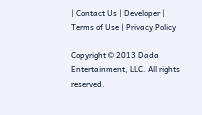| Contact Us | Developer | Terms of Use | Privacy Policy

Copyright © 2013 Dada Entertainment, LLC. All rights reserved.